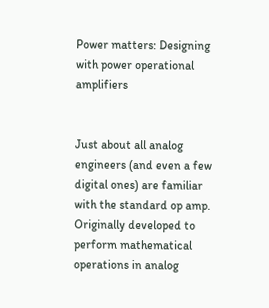Power matters: Designing with power operational amplifiers


Just about all analog engineers (and even a few digital ones) are familiar with the standard op amp. Originally developed to perform mathematical operations in analog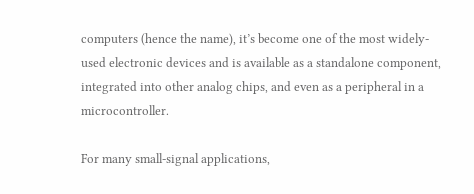computers (hence the name), it’s become one of the most widely-used electronic devices and is available as a standalone component, integrated into other analog chips, and even as a peripheral in a microcontroller.

For many small-signal applications,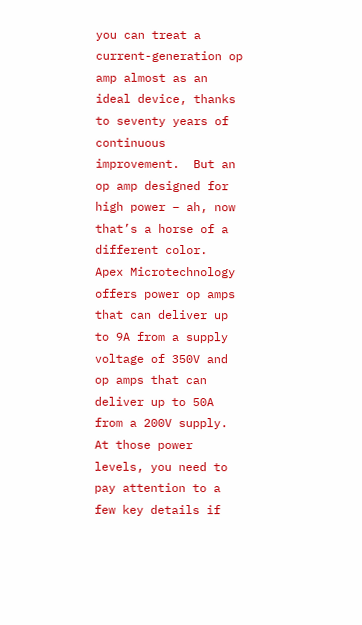you can treat a current-generation op amp almost as an ideal device, thanks to seventy years of continuous improvement.  But an op amp designed for high power – ah, now that’s a horse of a different color.  Apex Microtechnology offers power op amps that can deliver up to 9A from a supply voltage of 350V and op amps that can deliver up to 50A from a 200V supply. At those power levels, you need to pay attention to a few key details if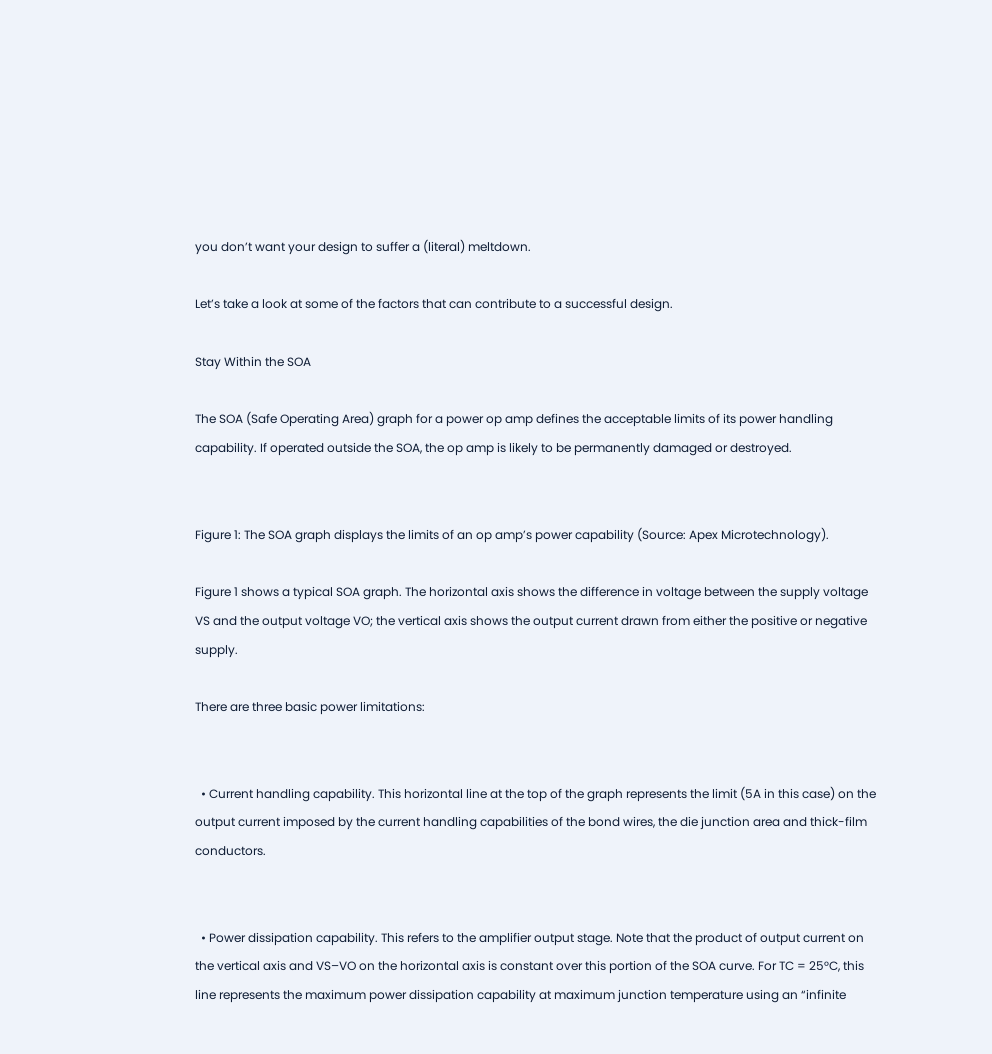you don’t want your design to suffer a (literal) meltdown.

Let’s take a look at some of the factors that can contribute to a successful design.

Stay Within the SOA

The SOA (Safe Operating Area) graph for a power op amp defines the acceptable limits of its power handling capability. If operated outside the SOA, the op amp is likely to be permanently damaged or destroyed.


Figure 1: The SOA graph displays the limits of an op amp’s power capability (Source: Apex Microtechnology).

Figure 1 shows a typical SOA graph. The horizontal axis shows the difference in voltage between the supply voltage VS and the output voltage VO; the vertical axis shows the output current drawn from either the positive or negative supply.

There are three basic power limitations:


  • Current handling capability. This horizontal line at the top of the graph represents the limit (5A in this case) on the output current imposed by the current handling capabilities of the bond wires, the die junction area and thick-film conductors.


  • Power dissipation capability. This refers to the amplifier output stage. Note that the product of output current on the vertical axis and VS–VO on the horizontal axis is constant over this portion of the SOA curve. For TC = 25°C, this line represents the maximum power dissipation capability at maximum junction temperature using an “infinite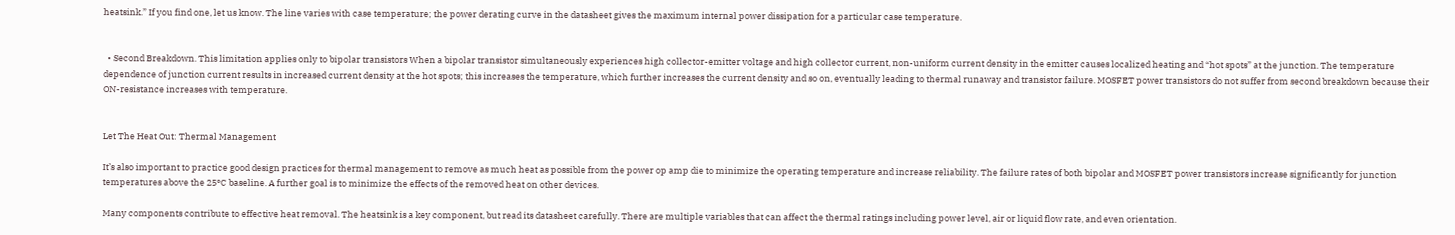heatsink.” If you find one, let us know. The line varies with case temperature; the power derating curve in the datasheet gives the maximum internal power dissipation for a particular case temperature.


  • Second Breakdown. This limitation applies only to bipolar transistors When a bipolar transistor simultaneously experiences high collector-emitter voltage and high collector current, non-uniform current density in the emitter causes localized heating and “hot spots” at the junction. The temperature dependence of junction current results in increased current density at the hot spots; this increases the temperature, which further increases the current density and so on, eventually leading to thermal runaway and transistor failure. MOSFET power transistors do not suffer from second breakdown because their ON-resistance increases with temperature.


Let The Heat Out: Thermal Management

It’s also important to practice good design practices for thermal management to remove as much heat as possible from the power op amp die to minimize the operating temperature and increase reliability. The failure rates of both bipolar and MOSFET power transistors increase significantly for junction temperatures above the 25°C baseline. A further goal is to minimize the effects of the removed heat on other devices.

Many components contribute to effective heat removal. The heatsink is a key component, but read its datasheet carefully. There are multiple variables that can affect the thermal ratings including power level, air or liquid flow rate, and even orientation.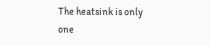The heatsink is only one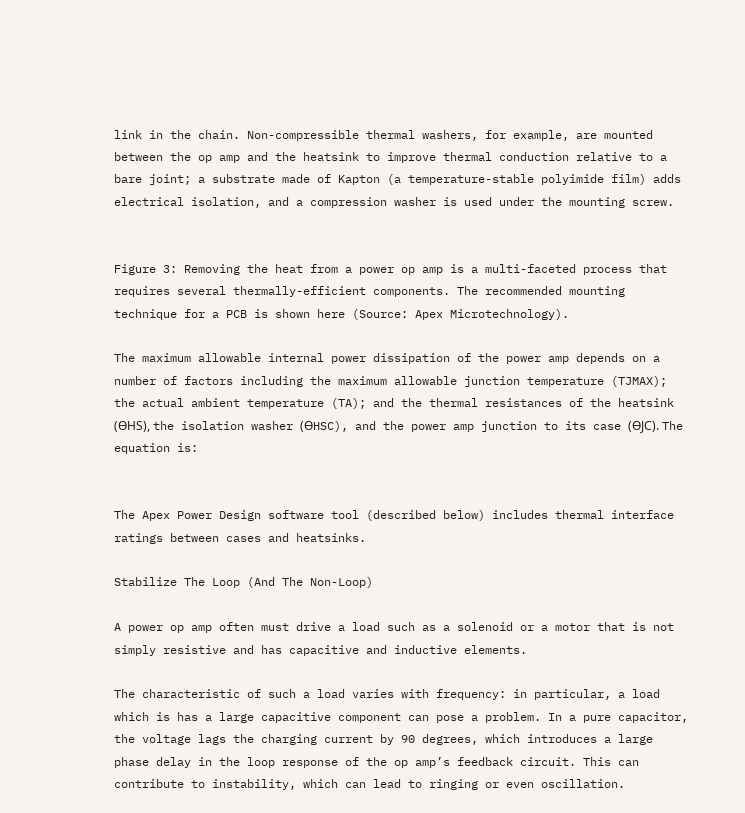link in the chain. Non-compressible thermal washers, for example, are mounted between the op amp and the heatsink to improve thermal conduction relative to a bare joint; a substrate made of Kapton (a temperature-stable polyimide film) adds electrical isolation, and a compression washer is used under the mounting screw.


Figure 3: Removing the heat from a power op amp is a multi-faceted process that requires several thermally-efficient components. The recommended mounting technique for a PCB is shown here (Source: Apex Microtechnology).

The maximum allowable internal power dissipation of the power amp depends on a number of factors including the maximum allowable junction temperature (TJMAX); the actual ambient temperature (TA); and the thermal resistances of the heatsink (ѲHS), the isolation washer (ѲHSC), and the power amp junction to its case (ѲJC). The equation is:


The Apex Power Design software tool (described below) includes thermal interface ratings between cases and heatsinks.

Stabilize The Loop (And The Non-Loop)

A power op amp often must drive a load such as a solenoid or a motor that is not simply resistive and has capacitive and inductive elements.

The characteristic of such a load varies with frequency: in particular, a load which is has a large capacitive component can pose a problem. In a pure capacitor, the voltage lags the charging current by 90 degrees, which introduces a large phase delay in the loop response of the op amp’s feedback circuit. This can contribute to instability, which can lead to ringing or even oscillation.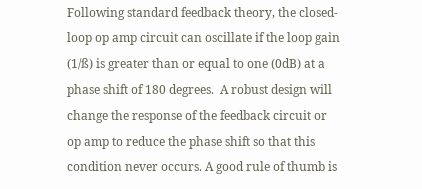Following standard feedback theory, the closed-loop op amp circuit can oscillate if the loop gain (1/ß) is greater than or equal to one (0dB) at a phase shift of 180 degrees.  A robust design will change the response of the feedback circuit or op amp to reduce the phase shift so that this condition never occurs. A good rule of thumb is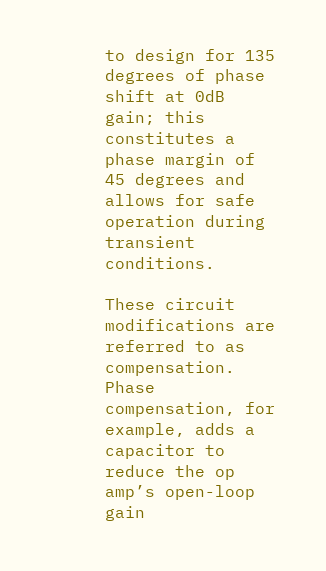to design for 135 degrees of phase shift at 0dB gain; this constitutes a phase margin of 45 degrees and allows for safe operation during transient conditions.

These circuit modifications are referred to as compensation. Phase compensation, for example, adds a capacitor to reduce the op amp’s open-loop gain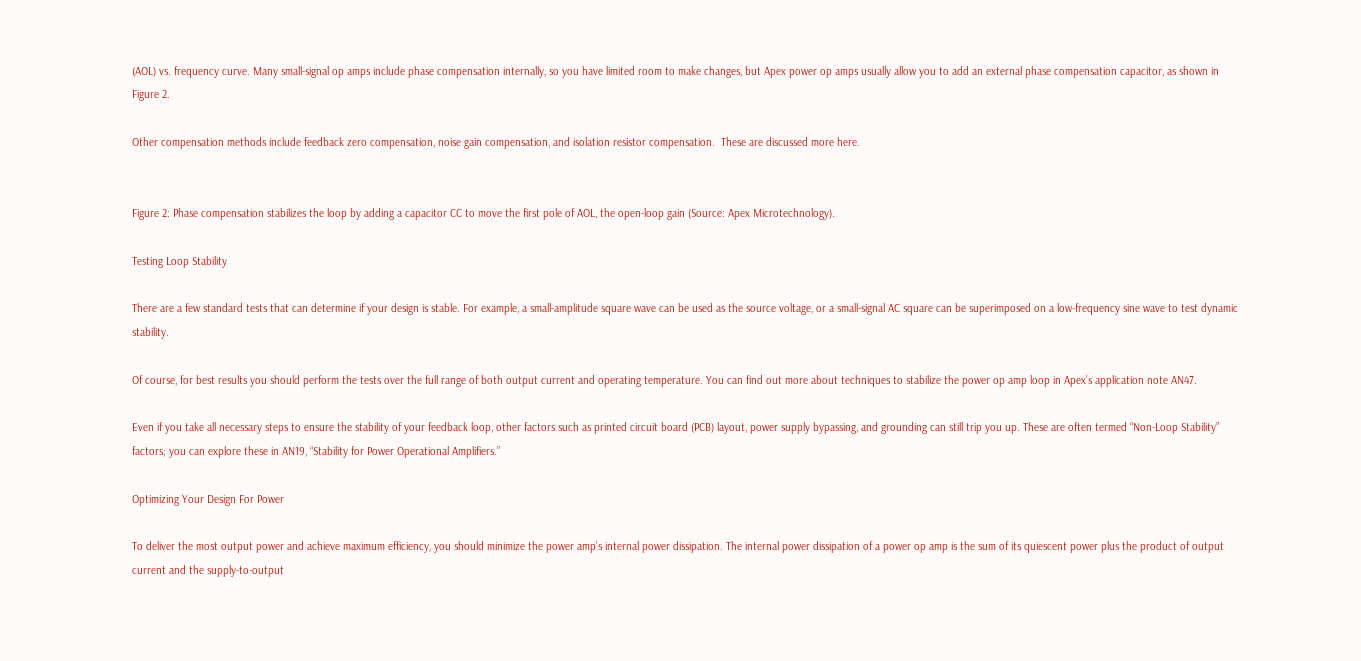(AOL) vs. frequency curve. Many small-signal op amps include phase compensation internally, so you have limited room to make changes, but Apex power op amps usually allow you to add an external phase compensation capacitor, as shown in Figure 2.

Other compensation methods include feedback zero compensation, noise gain compensation, and isolation resistor compensation.  These are discussed more here.


Figure 2: Phase compensation stabilizes the loop by adding a capacitor CC to move the first pole of AOL, the open-loop gain (Source: Apex Microtechnology).

Testing Loop Stability

There are a few standard tests that can determine if your design is stable. For example, a small-amplitude square wave can be used as the source voltage, or a small-signal AC square can be superimposed on a low-frequency sine wave to test dynamic stability.

Of course, for best results you should perform the tests over the full range of both output current and operating temperature. You can find out more about techniques to stabilize the power op amp loop in Apex’s application note AN47.

Even if you take all necessary steps to ensure the stability of your feedback loop, other factors such as printed circuit board (PCB) layout, power supply bypassing, and grounding can still trip you up. These are often termed “Non-Loop Stability” factors; you can explore these in AN19, “Stability for Power Operational Amplifiers.”

Optimizing Your Design For Power

To deliver the most output power and achieve maximum efficiency, you should minimize the power amp’s internal power dissipation. The internal power dissipation of a power op amp is the sum of its quiescent power plus the product of output current and the supply-to-output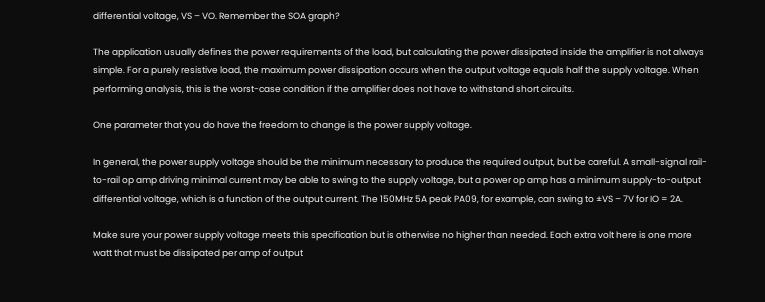differential voltage, VS – VO. Remember the SOA graph?

The application usually defines the power requirements of the load, but calculating the power dissipated inside the amplifier is not always simple. For a purely resistive load, the maximum power dissipation occurs when the output voltage equals half the supply voltage. When performing analysis, this is the worst-case condition if the amplifier does not have to withstand short circuits.

One parameter that you do have the freedom to change is the power supply voltage.

In general, the power supply voltage should be the minimum necessary to produce the required output, but be careful. A small-signal rail-to-rail op amp driving minimal current may be able to swing to the supply voltage, but a power op amp has a minimum supply-to-output differential voltage, which is a function of the output current. The 150MHz 5A peak PA09, for example, can swing to ±VS – 7V for IO = 2A.

Make sure your power supply voltage meets this specification but is otherwise no higher than needed. Each extra volt here is one more watt that must be dissipated per amp of output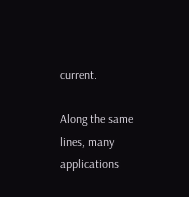current.

Along the same lines, many applications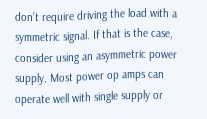don’t require driving the load with a symmetric signal. If that is the case, consider using an asymmetric power supply. Most power op amps can operate well with single supply or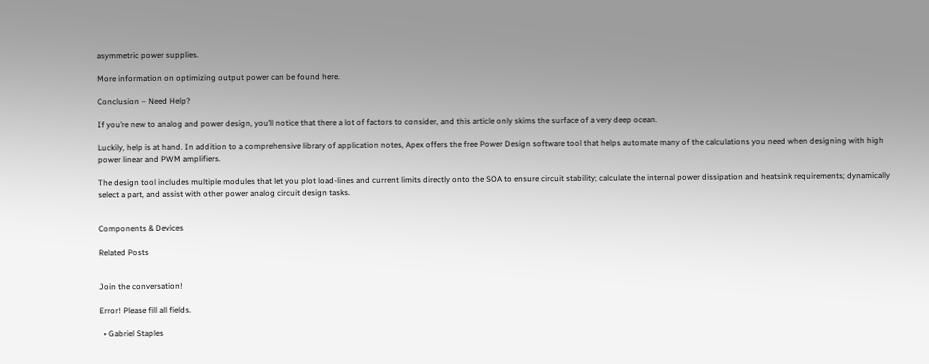asymmetric power supplies.

More information on optimizing output power can be found here.

Conclusion – Need Help?

If you’re new to analog and power design, you’ll notice that there a lot of factors to consider, and this article only skims the surface of a very deep ocean.

Luckily, help is at hand. In addition to a comprehensive library of application notes, Apex offers the free Power Design software tool that helps automate many of the calculations you need when designing with high power linear and PWM amplifiers.

The design tool includes multiple modules that let you plot load-lines and current limits directly onto the SOA to ensure circuit stability; calculate the internal power dissipation and heatsink requirements; dynamically select a part, and assist with other power analog circuit design tasks.


Components & Devices

Related Posts


Join the conversation!

Error! Please fill all fields.

  • Gabriel Staples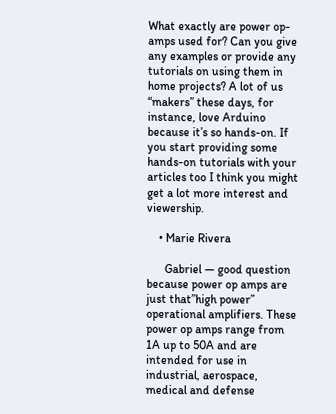What exactly are power op-amps used for? Can you give any examples or provide any tutorials on using them in home projects? A lot of us “makers” these days, for instance, love Arduino because it’s so hands-on. If you start providing some hands-on tutorials with your articles too I think you might get a lot more interest and viewership.

    • Marie Rivera

      Gabriel — good question because power op amps are just that”high power” operational amplifiers. These power op amps range from 1A up to 50A and are intended for use in industrial, aerospace, medical and defense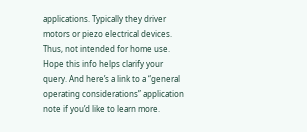applications. Typically they driver motors or piezo electrical devices. Thus, not intended for home use. Hope this info helps clarify your query. And here’s a link to a “general operating considerations” application note if you’d like to learn more.